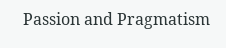Passion and Pragmatism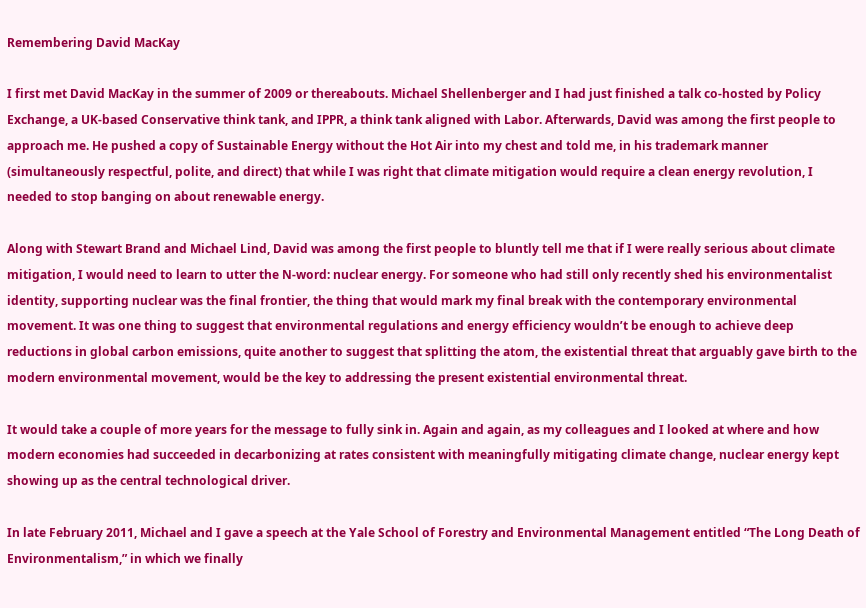Remembering David MacKay

I first met David MacKay in the summer of 2009 or thereabouts. Michael Shellenberger and I had just finished a talk co-hosted by Policy Exchange, a UK-based Conservative think tank, and IPPR, a think tank aligned with Labor. Afterwards, David was among the first people to approach me. He pushed a copy of Sustainable Energy without the Hot Air into my chest and told me, in his trademark manner (simultaneously respectful, polite, and direct) that while I was right that climate mitigation would require a clean energy revolution, I needed to stop banging on about renewable energy.

Along with Stewart Brand and Michael Lind, David was among the first people to bluntly tell me that if I were really serious about climate mitigation, I would need to learn to utter the N-word: nuclear energy. For someone who had still only recently shed his environmentalist identity, supporting nuclear was the final frontier, the thing that would mark my final break with the contemporary environmental movement. It was one thing to suggest that environmental regulations and energy efficiency wouldn’t be enough to achieve deep reductions in global carbon emissions, quite another to suggest that splitting the atom, the existential threat that arguably gave birth to the modern environmental movement, would be the key to addressing the present existential environmental threat.

It would take a couple of more years for the message to fully sink in. Again and again, as my colleagues and I looked at where and how modern economies had succeeded in decarbonizing at rates consistent with meaningfully mitigating climate change, nuclear energy kept showing up as the central technological driver.

In late February 2011, Michael and I gave a speech at the Yale School of Forestry and Environmental Management entitled “The Long Death of Environmentalism,” in which we finally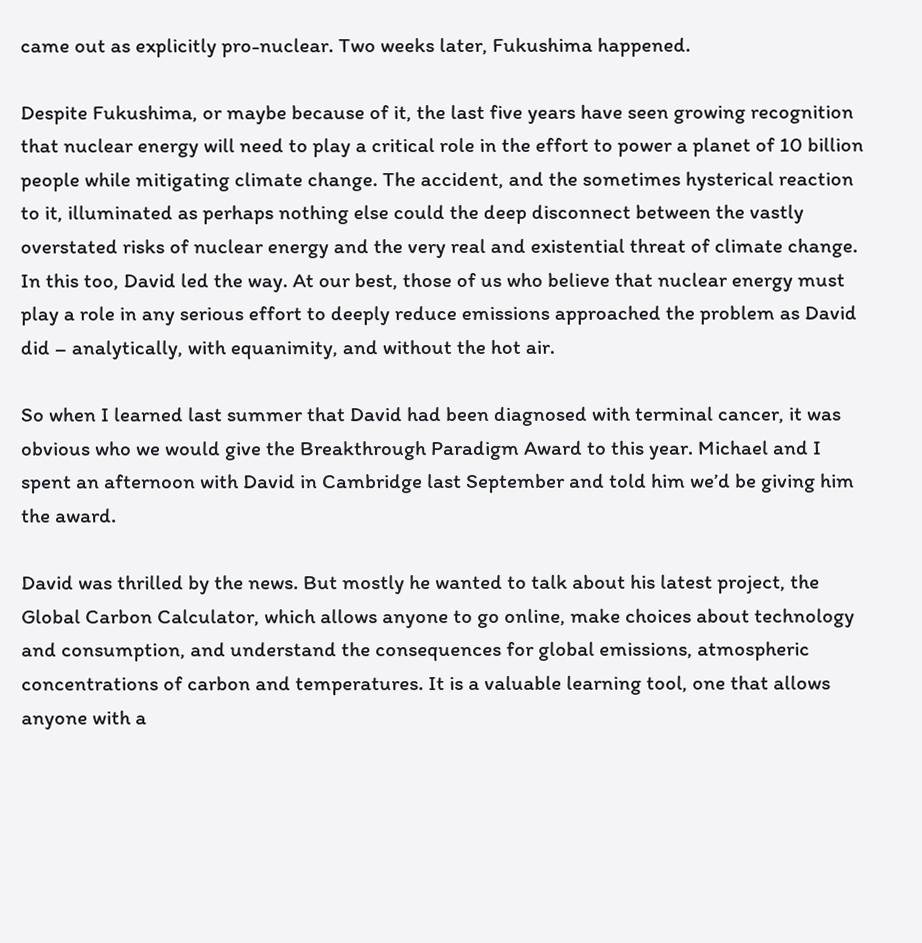came out as explicitly pro-nuclear. Two weeks later, Fukushima happened.

Despite Fukushima, or maybe because of it, the last five years have seen growing recognition that nuclear energy will need to play a critical role in the effort to power a planet of 10 billion people while mitigating climate change. The accident, and the sometimes hysterical reaction to it, illuminated as perhaps nothing else could the deep disconnect between the vastly overstated risks of nuclear energy and the very real and existential threat of climate change. In this too, David led the way. At our best, those of us who believe that nuclear energy must play a role in any serious effort to deeply reduce emissions approached the problem as David did – analytically, with equanimity, and without the hot air.

So when I learned last summer that David had been diagnosed with terminal cancer, it was obvious who we would give the Breakthrough Paradigm Award to this year. Michael and I spent an afternoon with David in Cambridge last September and told him we’d be giving him the award.

David was thrilled by the news. But mostly he wanted to talk about his latest project, the Global Carbon Calculator, which allows anyone to go online, make choices about technology and consumption, and understand the consequences for global emissions, atmospheric concentrations of carbon and temperatures. It is a valuable learning tool, one that allows anyone with a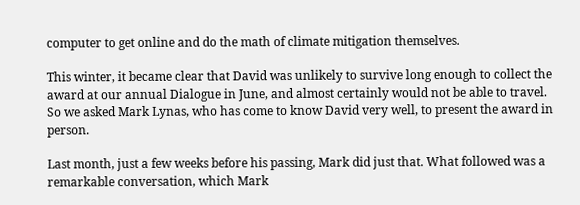computer to get online and do the math of climate mitigation themselves.

This winter, it became clear that David was unlikely to survive long enough to collect the award at our annual Dialogue in June, and almost certainly would not be able to travel. So we asked Mark Lynas, who has come to know David very well, to present the award in person.

Last month, just a few weeks before his passing, Mark did just that. What followed was a remarkable conversation, which Mark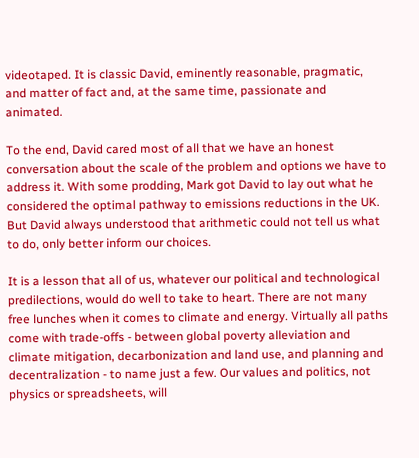videotaped. It is classic David, eminently reasonable, pragmatic, and matter of fact and, at the same time, passionate and animated.

To the end, David cared most of all that we have an honest conversation about the scale of the problem and options we have to address it. With some prodding, Mark got David to lay out what he considered the optimal pathway to emissions reductions in the UK. But David always understood that arithmetic could not tell us what to do, only better inform our choices.

It is a lesson that all of us, whatever our political and technological predilections, would do well to take to heart. There are not many free lunches when it comes to climate and energy. Virtually all paths come with trade-offs - between global poverty alleviation and climate mitigation, decarbonization and land use, and planning and decentralization - to name just a few. Our values and politics, not physics or spreadsheets, will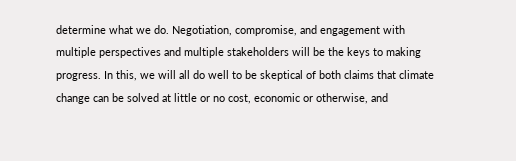determine what we do. Negotiation, compromise, and engagement with multiple perspectives and multiple stakeholders will be the keys to making progress. In this, we will all do well to be skeptical of both claims that climate change can be solved at little or no cost, economic or otherwise, and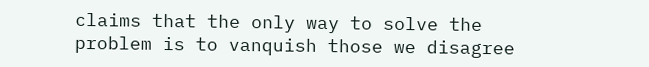claims that the only way to solve the problem is to vanquish those we disagree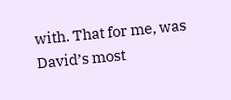with. That for me, was David’s most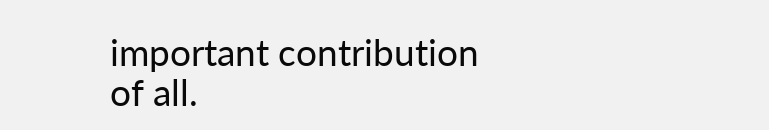important contribution of all.